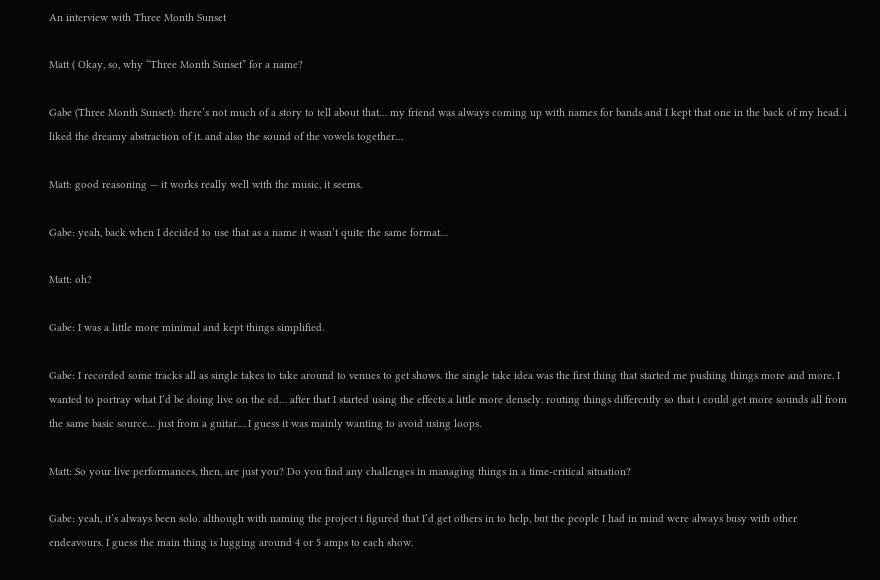An interview with Three Month Sunset

Matt ( Okay, so, why “Three Month Sunset” for a name?

Gabe (Three Month Sunset): there’s not much of a story to tell about that… my friend was always coming up with names for bands and I kept that one in the back of my head. i liked the dreamy abstraction of it. and also the sound of the vowels together…

Matt: good reasoning — it works really well with the music, it seems.

Gabe: yeah, back when I decided to use that as a name it wasn’t quite the same format…

Matt: oh?

Gabe: I was a little more minimal and kept things simplified.

Gabe: I recorded some tracks all as single takes to take around to venues to get shows. the single take idea was the first thing that started me pushing things more and more. I wanted to portray what I’d be doing live on the cd… after that I started using the effects a little more densely. routing things differently so that i could get more sounds all from the same basic source… just from a guitar… I guess it was mainly wanting to avoid using loops.

Matt: So your live performances, then, are just you? Do you find any challenges in managing things in a time-critical situation?

Gabe: yeah, it’s always been solo. although with naming the project i figured that I’d get others in to help, but the people I had in mind were always busy with other endeavours. I guess the main thing is lugging around 4 or 5 amps to each show.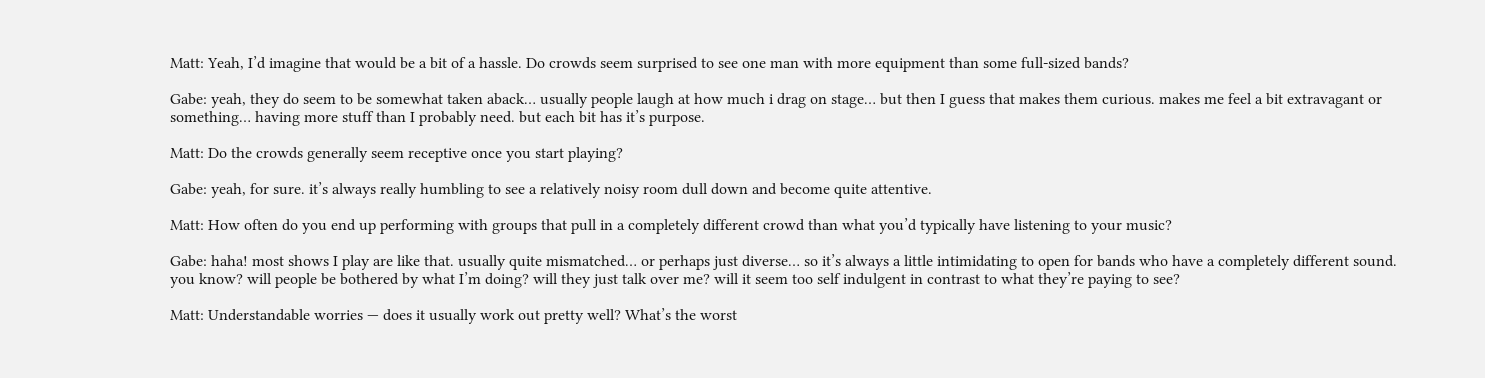Matt: Yeah, I’d imagine that would be a bit of a hassle. Do crowds seem surprised to see one man with more equipment than some full-sized bands?

Gabe: yeah, they do seem to be somewhat taken aback… usually people laugh at how much i drag on stage… but then I guess that makes them curious. makes me feel a bit extravagant or something… having more stuff than I probably need. but each bit has it’s purpose.

Matt: Do the crowds generally seem receptive once you start playing?

Gabe: yeah, for sure. it’s always really humbling to see a relatively noisy room dull down and become quite attentive.

Matt: How often do you end up performing with groups that pull in a completely different crowd than what you’d typically have listening to your music?

Gabe: haha! most shows I play are like that. usually quite mismatched… or perhaps just diverse… so it’s always a little intimidating to open for bands who have a completely different sound. you know? will people be bothered by what I’m doing? will they just talk over me? will it seem too self indulgent in contrast to what they’re paying to see?

Matt: Understandable worries — does it usually work out pretty well? What’s the worst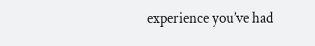experience you’ve had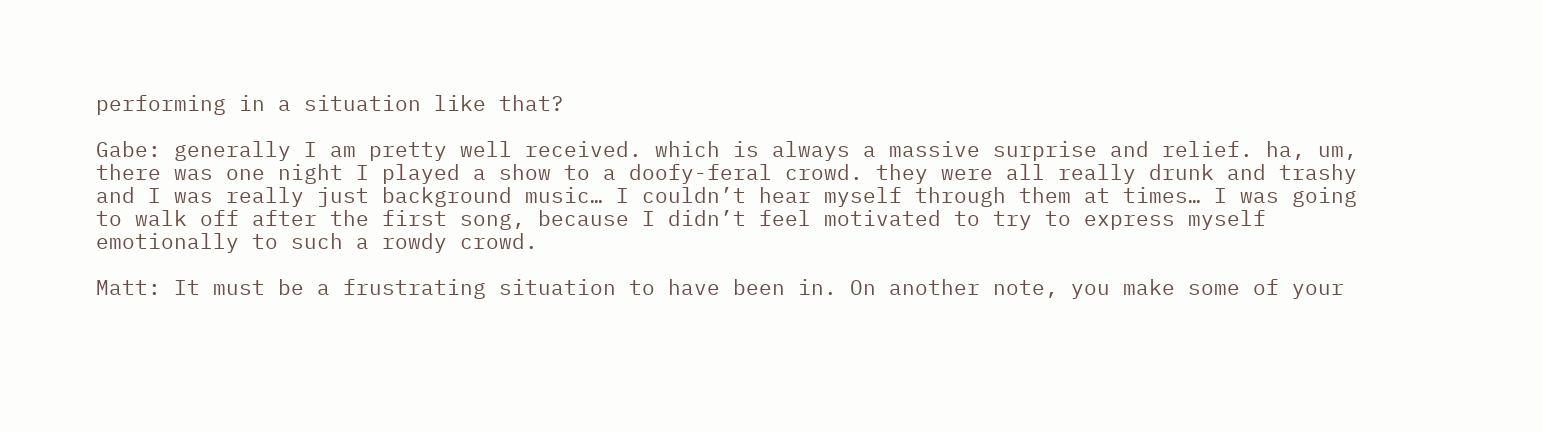performing in a situation like that?

Gabe: generally I am pretty well received. which is always a massive surprise and relief. ha, um, there was one night I played a show to a doofy-feral crowd. they were all really drunk and trashy and I was really just background music… I couldn’t hear myself through them at times… I was going to walk off after the first song, because I didn’t feel motivated to try to express myself emotionally to such a rowdy crowd.

Matt: It must be a frustrating situation to have been in. On another note, you make some of your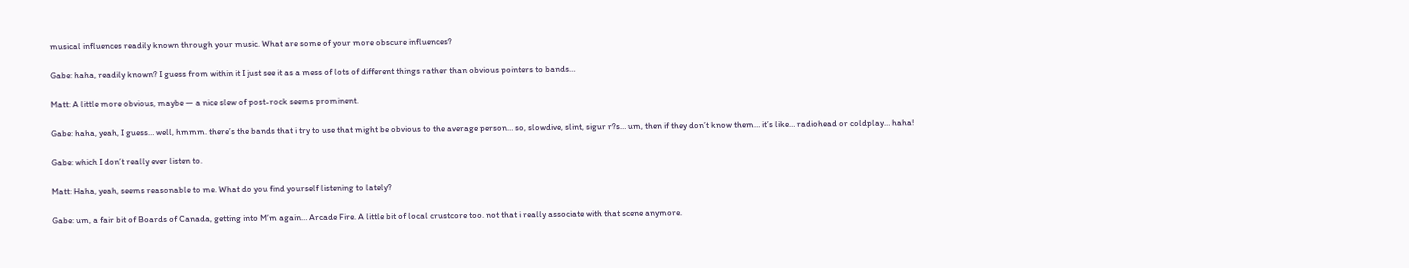musical influences readily known through your music. What are some of your more obscure influences?

Gabe: haha, readily known? I guess from within it I just see it as a mess of lots of different things rather than obvious pointers to bands…

Matt: A little more obvious, maybe — a nice slew of post-rock seems prominent.

Gabe: haha, yeah, I guess… well, hmmm. there’s the bands that i try to use that might be obvious to the average person… so, slowdive, slint, sigur r?s… um, then if they don’t know them… it’s like… radiohead or coldplay… haha!

Gabe: which I don’t really ever listen to.

Matt: Haha, yeah, seems reasonable to me. What do you find yourself listening to lately?

Gabe: um, a fair bit of Boards of Canada, getting into M’m again… Arcade Fire. A little bit of local crustcore too. not that i really associate with that scene anymore.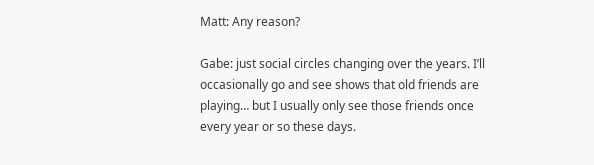Matt: Any reason?

Gabe: just social circles changing over the years. I’ll occasionally go and see shows that old friends are playing… but I usually only see those friends once every year or so these days.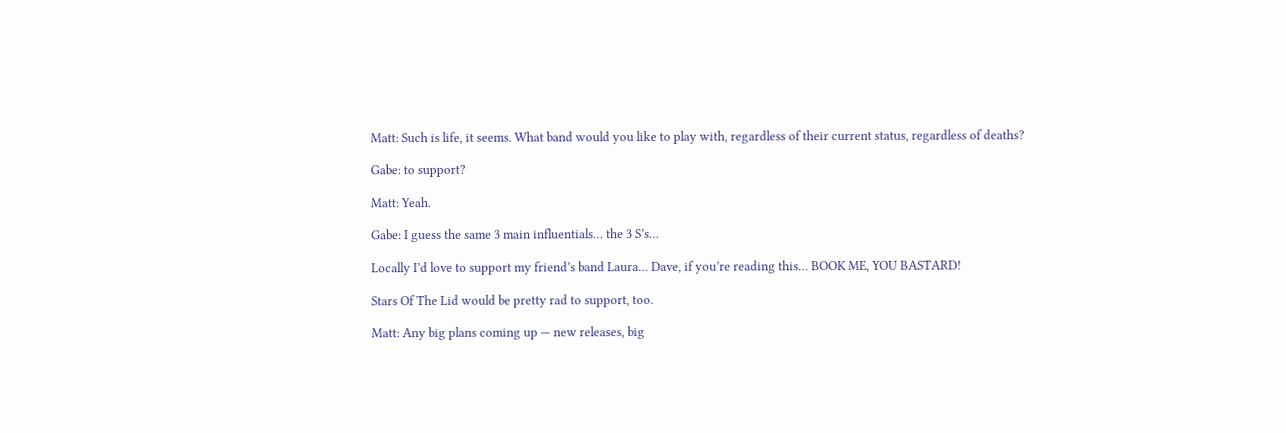Matt: Such is life, it seems. What band would you like to play with, regardless of their current status, regardless of deaths?

Gabe: to support?

Matt: Yeah.

Gabe: I guess the same 3 main influentials… the 3 S’s…

Locally I’d love to support my friend’s band Laura… Dave, if you’re reading this… BOOK ME, YOU BASTARD!

Stars Of The Lid would be pretty rad to support, too.

Matt: Any big plans coming up — new releases, big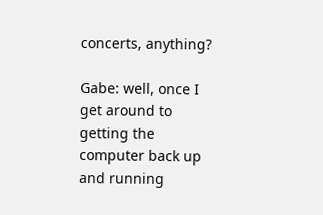concerts, anything?

Gabe: well, once I get around to getting the computer back up and running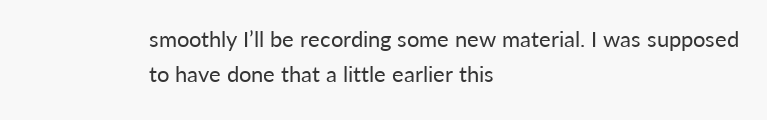smoothly I’ll be recording some new material. I was supposed to have done that a little earlier this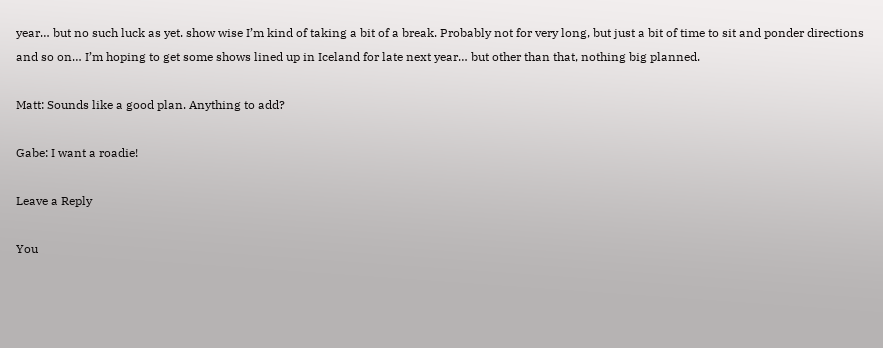year… but no such luck as yet. show wise I’m kind of taking a bit of a break. Probably not for very long, but just a bit of time to sit and ponder directions and so on… I’m hoping to get some shows lined up in Iceland for late next year… but other than that, nothing big planned.

Matt: Sounds like a good plan. Anything to add?

Gabe: I want a roadie!

Leave a Reply

You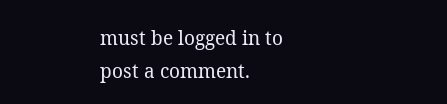must be logged in to post a comment.